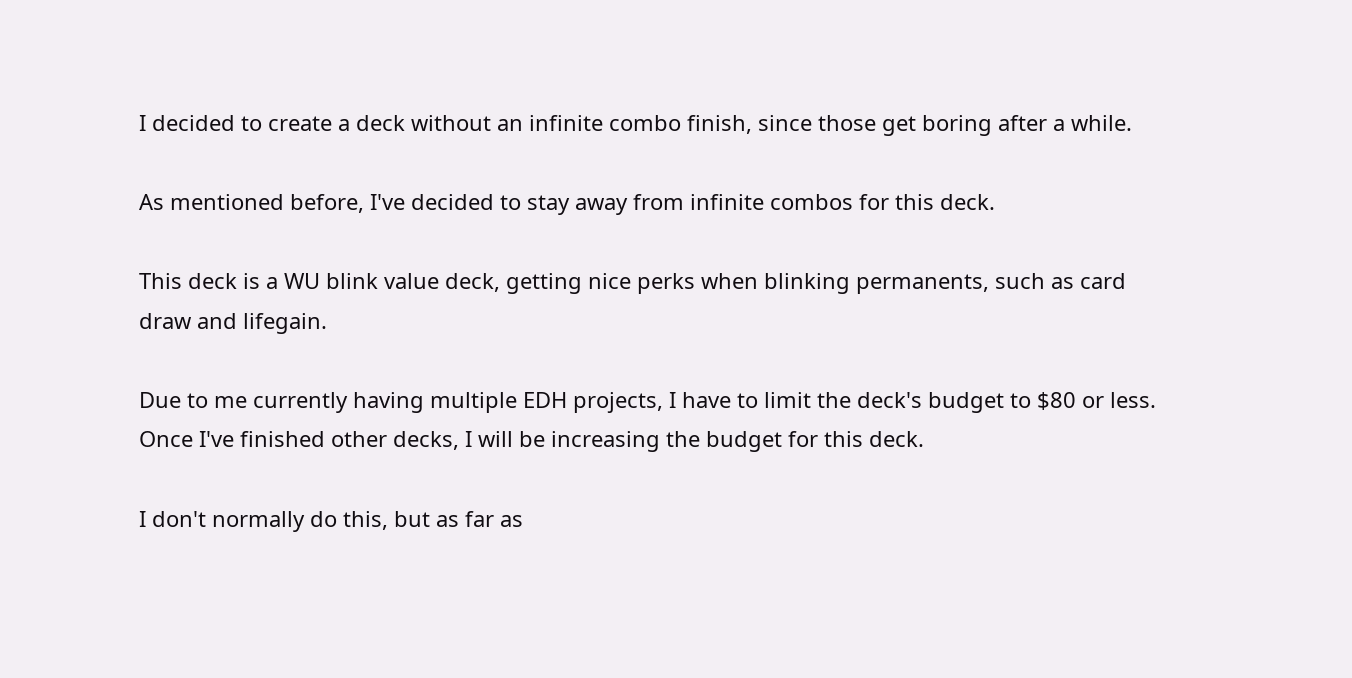I decided to create a deck without an infinite combo finish, since those get boring after a while.

As mentioned before, I've decided to stay away from infinite combos for this deck.

This deck is a WU blink value deck, getting nice perks when blinking permanents, such as card draw and lifegain.

Due to me currently having multiple EDH projects, I have to limit the deck's budget to $80 or less. Once I've finished other decks, I will be increasing the budget for this deck.

I don't normally do this, but as far as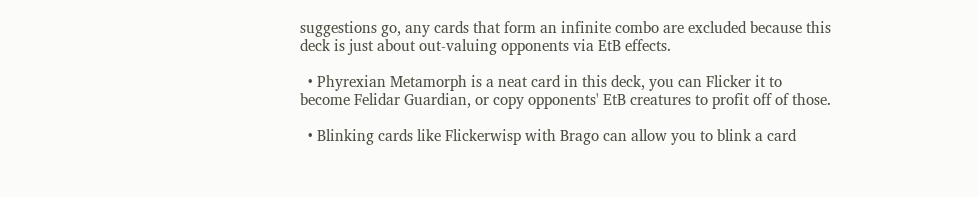suggestions go, any cards that form an infinite combo are excluded because this deck is just about out-valuing opponents via EtB effects.

  • Phyrexian Metamorph is a neat card in this deck, you can Flicker it to become Felidar Guardian, or copy opponents' EtB creatures to profit off of those.

  • Blinking cards like Flickerwisp with Brago can allow you to blink a card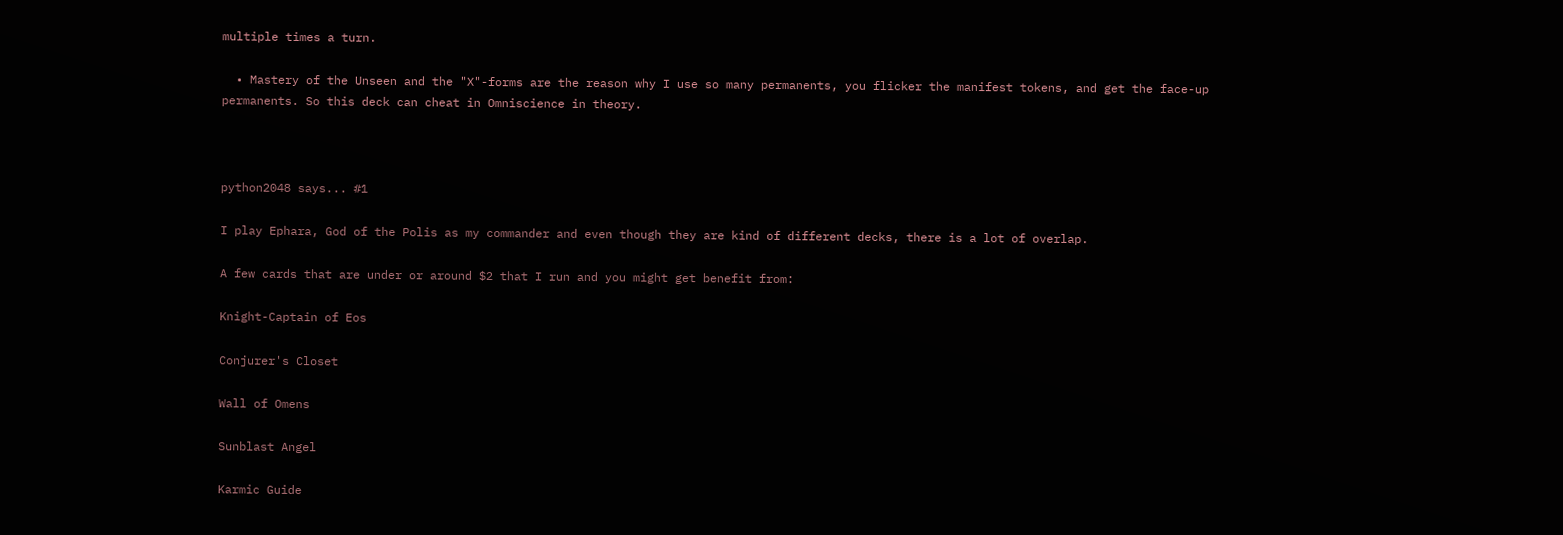multiple times a turn.

  • Mastery of the Unseen and the "X"-forms are the reason why I use so many permanents, you flicker the manifest tokens, and get the face-up permanents. So this deck can cheat in Omniscience in theory.



python2048 says... #1

I play Ephara, God of the Polis as my commander and even though they are kind of different decks, there is a lot of overlap.

A few cards that are under or around $2 that I run and you might get benefit from:

Knight-Captain of Eos

Conjurer's Closet

Wall of Omens

Sunblast Angel

Karmic Guide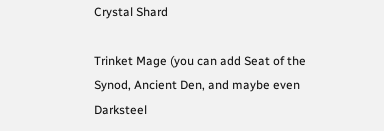Crystal Shard

Trinket Mage (you can add Seat of the Synod, Ancient Den, and maybe even Darksteel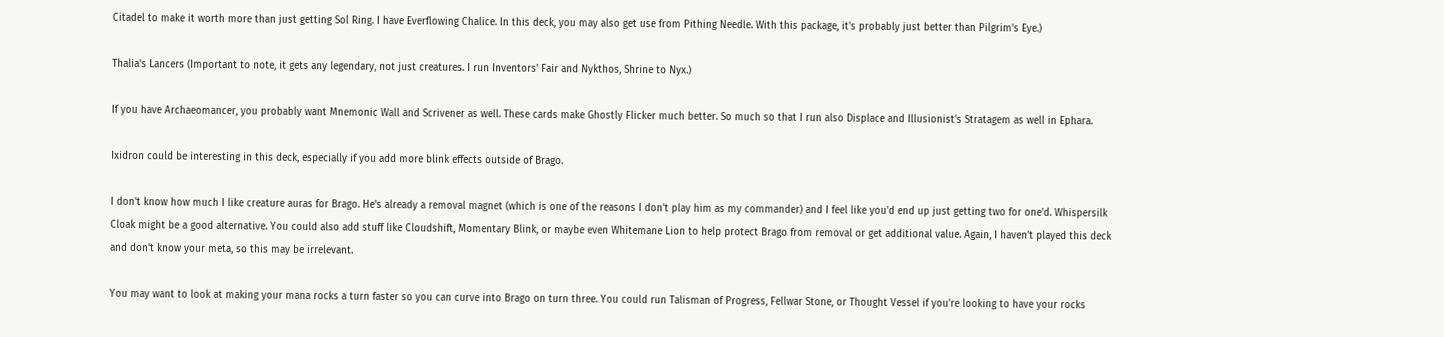Citadel to make it worth more than just getting Sol Ring. I have Everflowing Chalice. In this deck, you may also get use from Pithing Needle. With this package, it's probably just better than Pilgrim's Eye.)

Thalia's Lancers (Important to note, it gets any legendary, not just creatures. I run Inventors' Fair and Nykthos, Shrine to Nyx.)

If you have Archaeomancer, you probably want Mnemonic Wall and Scrivener as well. These cards make Ghostly Flicker much better. So much so that I run also Displace and Illusionist's Stratagem as well in Ephara.

Ixidron could be interesting in this deck, especially if you add more blink effects outside of Brago.

I don't know how much I like creature auras for Brago. He's already a removal magnet (which is one of the reasons I don't play him as my commander) and I feel like you'd end up just getting two for one'd. Whispersilk Cloak might be a good alternative. You could also add stuff like Cloudshift, Momentary Blink, or maybe even Whitemane Lion to help protect Brago from removal or get additional value. Again, I haven't played this deck and don't know your meta, so this may be irrelevant.

You may want to look at making your mana rocks a turn faster so you can curve into Brago on turn three. You could run Talisman of Progress, Fellwar Stone, or Thought Vessel if you're looking to have your rocks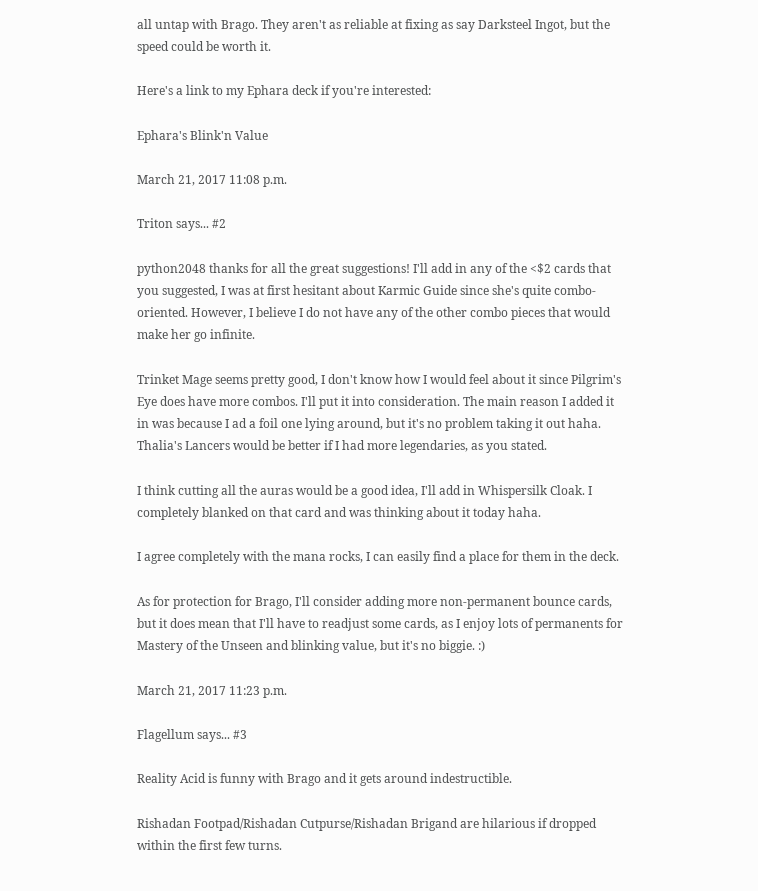all untap with Brago. They aren't as reliable at fixing as say Darksteel Ingot, but the speed could be worth it.

Here's a link to my Ephara deck if you're interested:

Ephara's Blink'n Value

March 21, 2017 11:08 p.m.

Triton says... #2

python2048 thanks for all the great suggestions! I'll add in any of the <$2 cards that you suggested, I was at first hesitant about Karmic Guide since she's quite combo-oriented. However, I believe I do not have any of the other combo pieces that would make her go infinite.

Trinket Mage seems pretty good, I don't know how I would feel about it since Pilgrim's Eye does have more combos. I'll put it into consideration. The main reason I added it in was because I ad a foil one lying around, but it's no problem taking it out haha. Thalia's Lancers would be better if I had more legendaries, as you stated.

I think cutting all the auras would be a good idea, I'll add in Whispersilk Cloak. I completely blanked on that card and was thinking about it today haha.

I agree completely with the mana rocks, I can easily find a place for them in the deck.

As for protection for Brago, I'll consider adding more non-permanent bounce cards, but it does mean that I'll have to readjust some cards, as I enjoy lots of permanents for Mastery of the Unseen and blinking value, but it's no biggie. :)

March 21, 2017 11:23 p.m.

Flagellum says... #3

Reality Acid is funny with Brago and it gets around indestructible.

Rishadan Footpad/Rishadan Cutpurse/Rishadan Brigand are hilarious if dropped within the first few turns.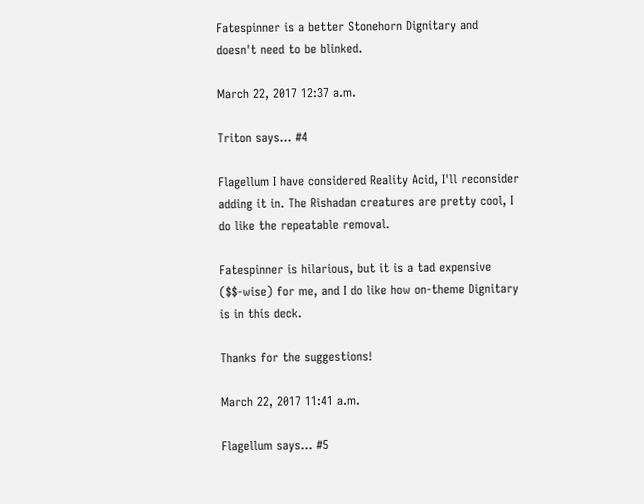Fatespinner is a better Stonehorn Dignitary and doesn't need to be blinked.

March 22, 2017 12:37 a.m.

Triton says... #4

Flagellum I have considered Reality Acid, I'll reconsider adding it in. The Rishadan creatures are pretty cool, I do like the repeatable removal.

Fatespinner is hilarious, but it is a tad expensive ($$-wise) for me, and I do like how on-theme Dignitary is in this deck.

Thanks for the suggestions!

March 22, 2017 11:41 a.m.

Flagellum says... #5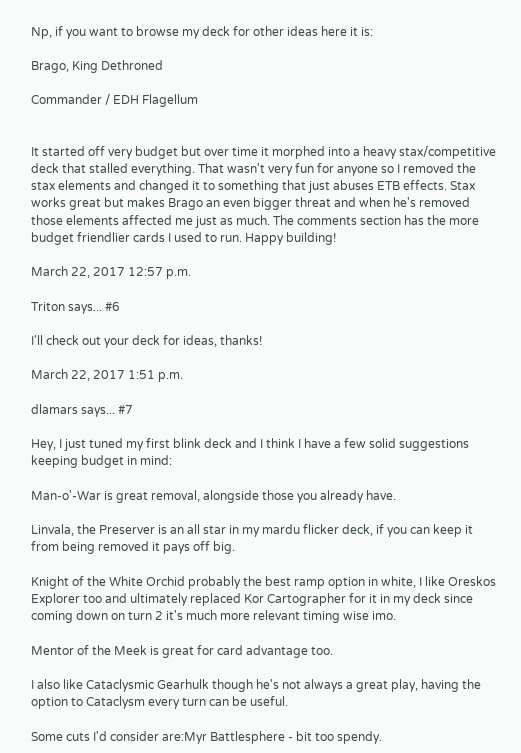Np, if you want to browse my deck for other ideas here it is:

Brago, King Dethroned

Commander / EDH Flagellum


It started off very budget but over time it morphed into a heavy stax/competitive deck that stalled everything. That wasn't very fun for anyone so I removed the stax elements and changed it to something that just abuses ETB effects. Stax works great but makes Brago an even bigger threat and when he's removed those elements affected me just as much. The comments section has the more budget friendlier cards I used to run. Happy building!

March 22, 2017 12:57 p.m.

Triton says... #6

I'll check out your deck for ideas, thanks!

March 22, 2017 1:51 p.m.

dlamars says... #7

Hey, I just tuned my first blink deck and I think I have a few solid suggestions keeping budget in mind:

Man-o'-War is great removal, alongside those you already have.

Linvala, the Preserver is an all star in my mardu flicker deck, if you can keep it from being removed it pays off big.

Knight of the White Orchid probably the best ramp option in white, I like Oreskos Explorer too and ultimately replaced Kor Cartographer for it in my deck since coming down on turn 2 it's much more relevant timing wise imo.

Mentor of the Meek is great for card advantage too.

I also like Cataclysmic Gearhulk though he's not always a great play, having the option to Cataclysm every turn can be useful.

Some cuts I'd consider are:Myr Battlesphere - bit too spendy.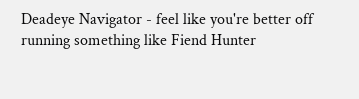Deadeye Navigator - feel like you're better off running something like Fiend Hunter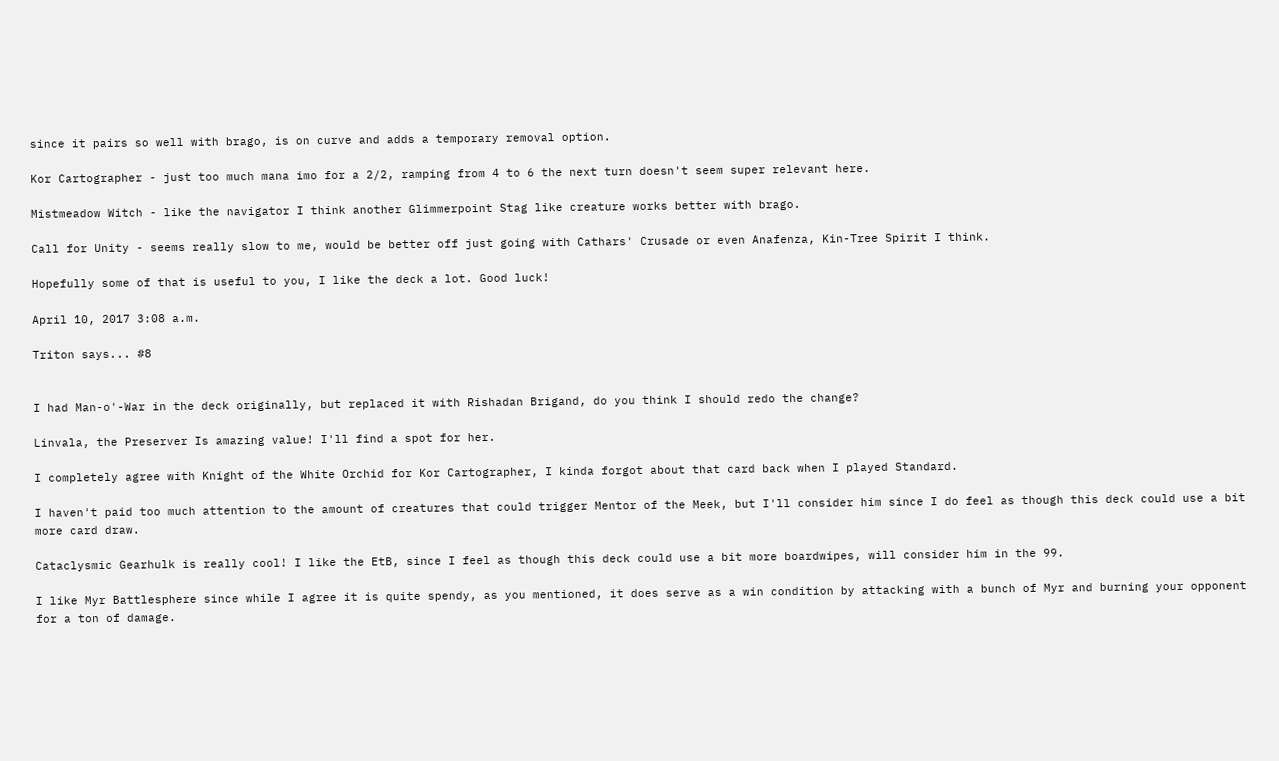since it pairs so well with brago, is on curve and adds a temporary removal option.

Kor Cartographer - just too much mana imo for a 2/2, ramping from 4 to 6 the next turn doesn't seem super relevant here.

Mistmeadow Witch - like the navigator I think another Glimmerpoint Stag like creature works better with brago.

Call for Unity - seems really slow to me, would be better off just going with Cathars' Crusade or even Anafenza, Kin-Tree Spirit I think.

Hopefully some of that is useful to you, I like the deck a lot. Good luck!

April 10, 2017 3:08 a.m.

Triton says... #8


I had Man-o'-War in the deck originally, but replaced it with Rishadan Brigand, do you think I should redo the change?

Linvala, the Preserver Is amazing value! I'll find a spot for her.

I completely agree with Knight of the White Orchid for Kor Cartographer, I kinda forgot about that card back when I played Standard.

I haven't paid too much attention to the amount of creatures that could trigger Mentor of the Meek, but I'll consider him since I do feel as though this deck could use a bit more card draw.

Cataclysmic Gearhulk is really cool! I like the EtB, since I feel as though this deck could use a bit more boardwipes, will consider him in the 99.

I like Myr Battlesphere since while I agree it is quite spendy, as you mentioned, it does serve as a win condition by attacking with a bunch of Myr and burning your opponent for a ton of damage.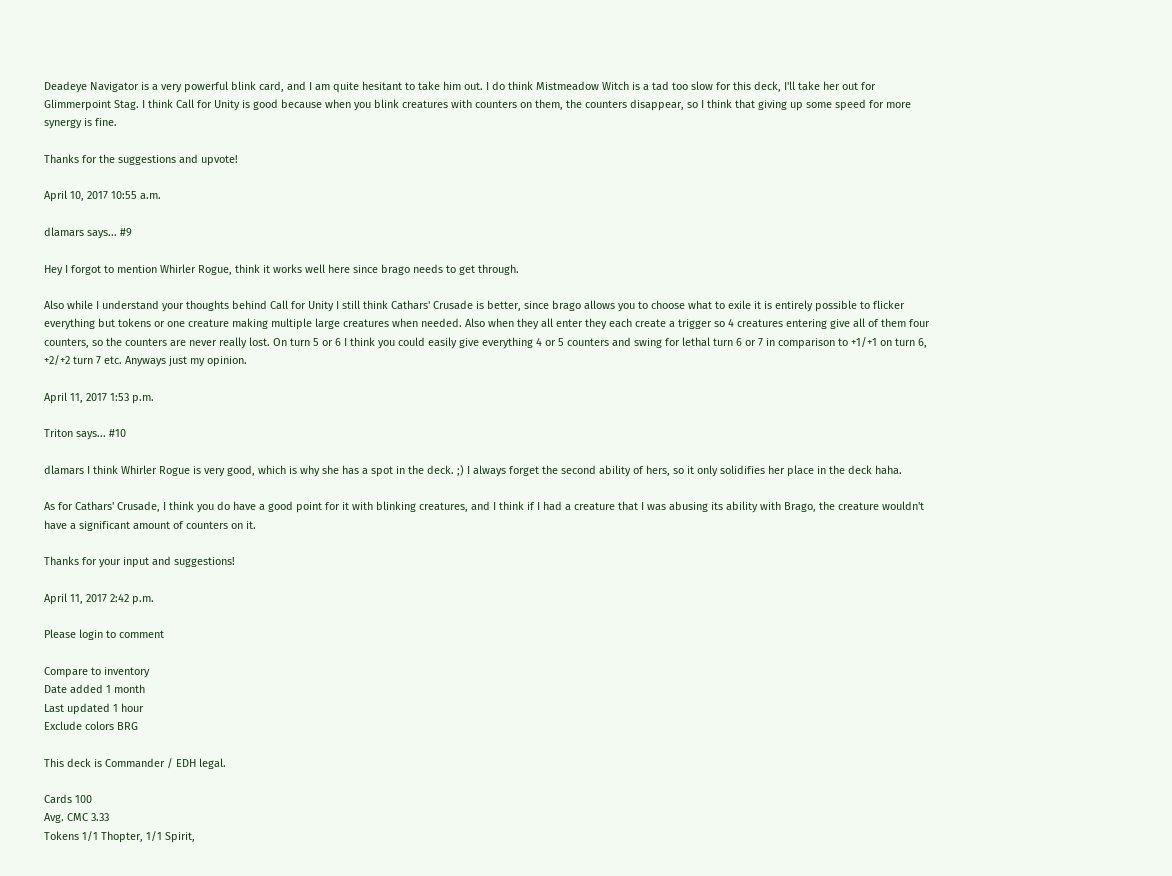Deadeye Navigator is a very powerful blink card, and I am quite hesitant to take him out. I do think Mistmeadow Witch is a tad too slow for this deck, I'll take her out for Glimmerpoint Stag. I think Call for Unity is good because when you blink creatures with counters on them, the counters disappear, so I think that giving up some speed for more synergy is fine.

Thanks for the suggestions and upvote!

April 10, 2017 10:55 a.m.

dlamars says... #9

Hey I forgot to mention Whirler Rogue, think it works well here since brago needs to get through.

Also while I understand your thoughts behind Call for Unity I still think Cathars' Crusade is better, since brago allows you to choose what to exile it is entirely possible to flicker everything but tokens or one creature making multiple large creatures when needed. Also when they all enter they each create a trigger so 4 creatures entering give all of them four counters, so the counters are never really lost. On turn 5 or 6 I think you could easily give everything 4 or 5 counters and swing for lethal turn 6 or 7 in comparison to +1/+1 on turn 6, +2/+2 turn 7 etc. Anyways just my opinion.

April 11, 2017 1:53 p.m.

Triton says... #10

dlamars I think Whirler Rogue is very good, which is why she has a spot in the deck. ;) I always forget the second ability of hers, so it only solidifies her place in the deck haha.

As for Cathars' Crusade, I think you do have a good point for it with blinking creatures, and I think if I had a creature that I was abusing its ability with Brago, the creature wouldn't have a significant amount of counters on it.

Thanks for your input and suggestions!

April 11, 2017 2:42 p.m.

Please login to comment

Compare to inventory
Date added 1 month
Last updated 1 hour
Exclude colors BRG

This deck is Commander / EDH legal.

Cards 100
Avg. CMC 3.33
Tokens 1/1 Thopter, 1/1 Spirit,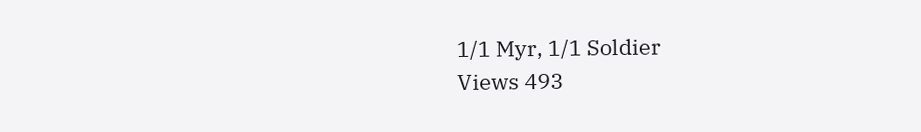1/1 Myr, 1/1 Soldier
Views 493